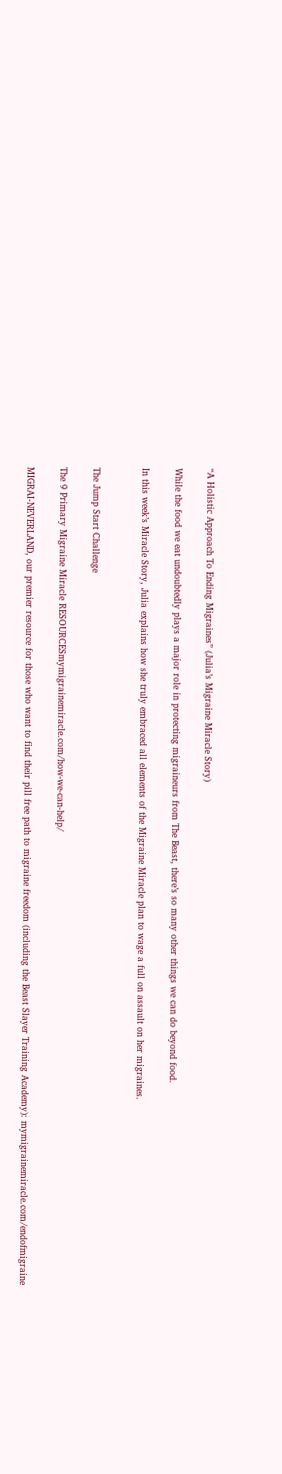“A Holistic Approach To Ending Migraines” (Julia’s Migraine Miracle Story)

While the food we eat undoubtedly plays a major role in protecting migraineurs from The Beast, there’s so many other things we can do beyond food.

In this week’s Miracle Story, Julia explains how she truly embraced all elements of the Migraine Miracle plan to wage a full on assault on her migraines.


The Jump Start Challenge

The 9 Primary Migraine Miracle RESOURCESmymigrainemiracle.com/how-we-can-help/

MIGRAI-NEVERLAND, our premier resource for those who want to find their pill free path to migraine freedom (including the Beast Slayer Training Academy): mymigrainemiracle.com/endofmigraine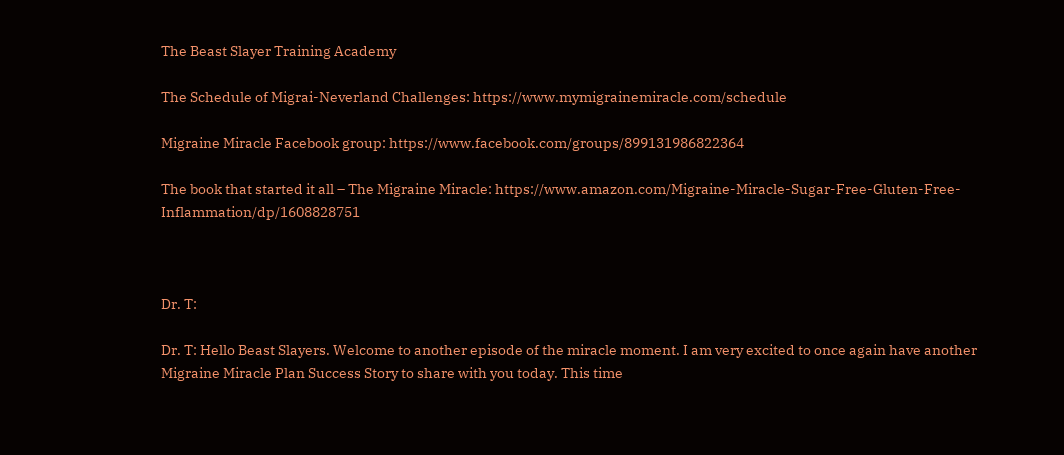The Beast Slayer Training Academy

The Schedule of Migrai-Neverland Challenges: https://www.mymigrainemiracle.com/schedule

Migraine Miracle Facebook group: https://www.facebook.com/groups/899131986822364

The book that started it all – The Migraine Miracle: https://www.amazon.com/Migraine-Miracle-Sugar-Free-Gluten-Free-Inflammation/dp/1608828751



Dr. T:

Dr. T: Hello Beast Slayers. Welcome to another episode of the miracle moment. I am very excited to once again have another Migraine Miracle Plan Success Story to share with you today. This time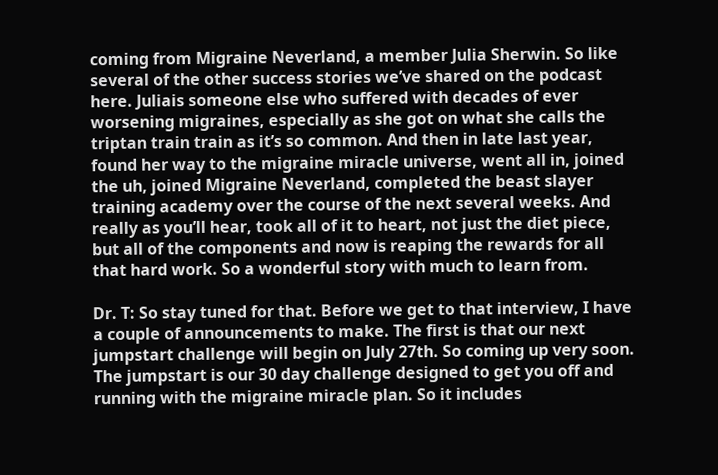coming from Migraine Neverland, a member Julia Sherwin. So like several of the other success stories we’ve shared on the podcast here. Juliais someone else who suffered with decades of ever worsening migraines, especially as she got on what she calls the triptan train train as it’s so common. And then in late last year, found her way to the migraine miracle universe, went all in, joined the uh, joined Migraine Neverland, completed the beast slayer training academy over the course of the next several weeks. And really as you’ll hear, took all of it to heart, not just the diet piece, but all of the components and now is reaping the rewards for all that hard work. So a wonderful story with much to learn from.

Dr. T: So stay tuned for that. Before we get to that interview, I have a couple of announcements to make. The first is that our next jumpstart challenge will begin on July 27th. So coming up very soon. The jumpstart is our 30 day challenge designed to get you off and running with the migraine miracle plan. So it includes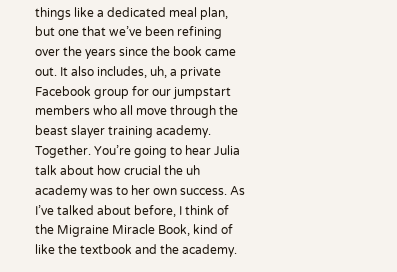things like a dedicated meal plan, but one that we’ve been refining over the years since the book came out. It also includes, uh, a private Facebook group for our jumpstart members who all move through the beast slayer training academy. Together. You’re going to hear Julia talk about how crucial the uh academy was to her own success. As I’ve talked about before, I think of the Migraine Miracle Book, kind of like the textbook and the academy.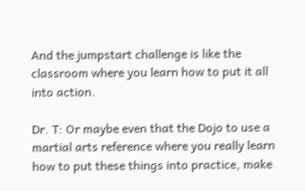And the jumpstart challenge is like the classroom where you learn how to put it all into action.

Dr. T: Or maybe even that the Dojo to use a martial arts reference where you really learn how to put these things into practice, make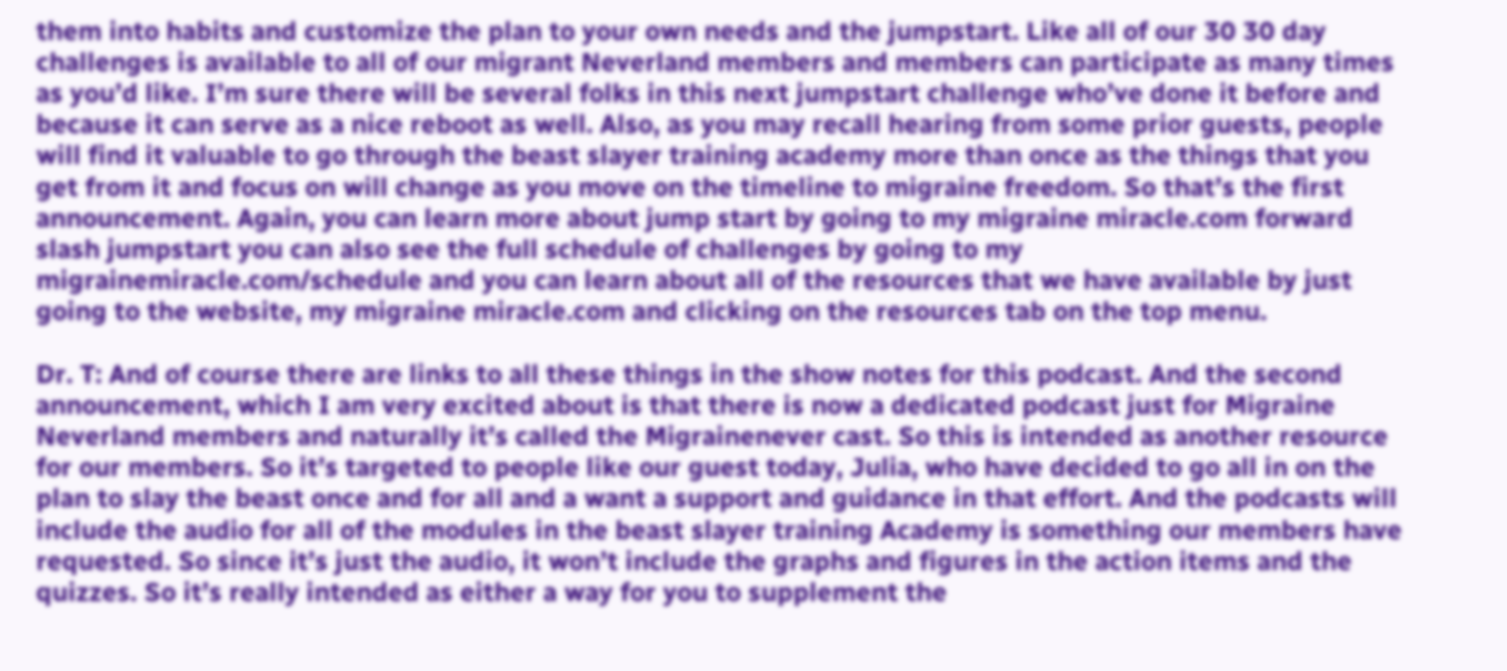them into habits and customize the plan to your own needs and the jumpstart. Like all of our 30 30 day challenges is available to all of our migrant Neverland members and members can participate as many times as you’d like. I’m sure there will be several folks in this next jumpstart challenge who’ve done it before and because it can serve as a nice reboot as well. Also, as you may recall hearing from some prior guests, people will find it valuable to go through the beast slayer training academy more than once as the things that you get from it and focus on will change as you move on the timeline to migraine freedom. So that’s the first announcement. Again, you can learn more about jump start by going to my migraine miracle.com forward slash jumpstart you can also see the full schedule of challenges by going to my migrainemiracle.com/schedule and you can learn about all of the resources that we have available by just going to the website, my migraine miracle.com and clicking on the resources tab on the top menu.

Dr. T: And of course there are links to all these things in the show notes for this podcast. And the second announcement, which I am very excited about is that there is now a dedicated podcast just for Migraine Neverland members and naturally it’s called the Migrainenever cast. So this is intended as another resource for our members. So it’s targeted to people like our guest today, Julia, who have decided to go all in on the plan to slay the beast once and for all and a want a support and guidance in that effort. And the podcasts will include the audio for all of the modules in the beast slayer training Academy is something our members have requested. So since it’s just the audio, it won’t include the graphs and figures in the action items and the quizzes. So it’s really intended as either a way for you to supplement the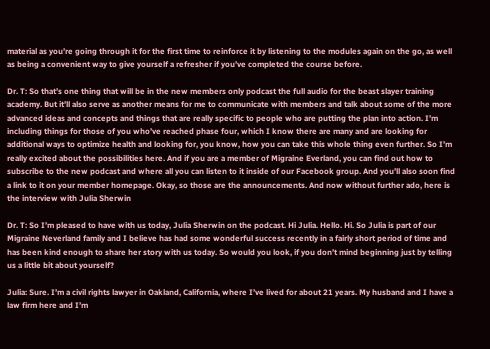material as you’re going through it for the first time to reinforce it by listening to the modules again on the go, as well as being a convenient way to give yourself a refresher if you’ve completed the course before.

Dr. T: So that’s one thing that will be in the new members only podcast the full audio for the beast slayer training academy. But it’ll also serve as another means for me to communicate with members and talk about some of the more advanced ideas and concepts and things that are really specific to people who are putting the plan into action. I’m including things for those of you who’ve reached phase four, which I know there are many and are looking for additional ways to optimize health and looking for, you know, how you can take this whole thing even further. So I’m really excited about the possibilities here. And if you are a member of Migraine Everland, you can find out how to subscribe to the new podcast and where all you can listen to it inside of our Facebook group. And you’ll also soon find a link to it on your member homepage. Okay, so those are the announcements. And now without further ado, here is the interview with Julia Sherwin

Dr. T: So I’m pleased to have with us today, Julia Sherwin on the podcast. Hi Julia. Hello. Hi. So Julia is part of our Migraine Neverland family and I believe has had some wonderful success recently in a fairly short period of time and has been kind enough to share her story with us today. So would you look, if you don’t mind beginning just by telling us a little bit about yourself?

Julia: Sure. I’m a civil rights lawyer in Oakland, California, where I’ve lived for about 21 years. My husband and I have a law firm here and I’m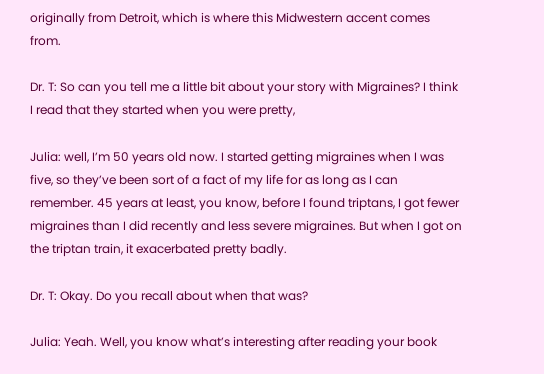originally from Detroit, which is where this Midwestern accent comes from.

Dr. T: So can you tell me a little bit about your story with Migraines? I think I read that they started when you were pretty,

Julia: well, I’m 50 years old now. I started getting migraines when I was five, so they’ve been sort of a fact of my life for as long as I can remember. 45 years at least, you know, before I found triptans, I got fewer migraines than I did recently and less severe migraines. But when I got on the triptan train, it exacerbated pretty badly.

Dr. T: Okay. Do you recall about when that was?

Julia: Yeah. Well, you know what’s interesting after reading your book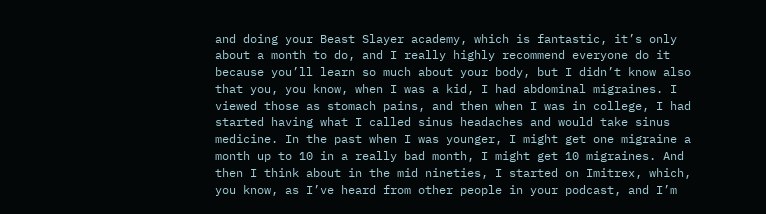and doing your Beast Slayer academy, which is fantastic, it’s only about a month to do, and I really highly recommend everyone do it because you’ll learn so much about your body, but I didn’t know also that you, you know, when I was a kid, I had abdominal migraines. I viewed those as stomach pains, and then when I was in college, I had started having what I called sinus headaches and would take sinus medicine. In the past when I was younger, I might get one migraine a month up to 10 in a really bad month, I might get 10 migraines. And then I think about in the mid nineties, I started on Imitrex, which, you know, as I’ve heard from other people in your podcast, and I’m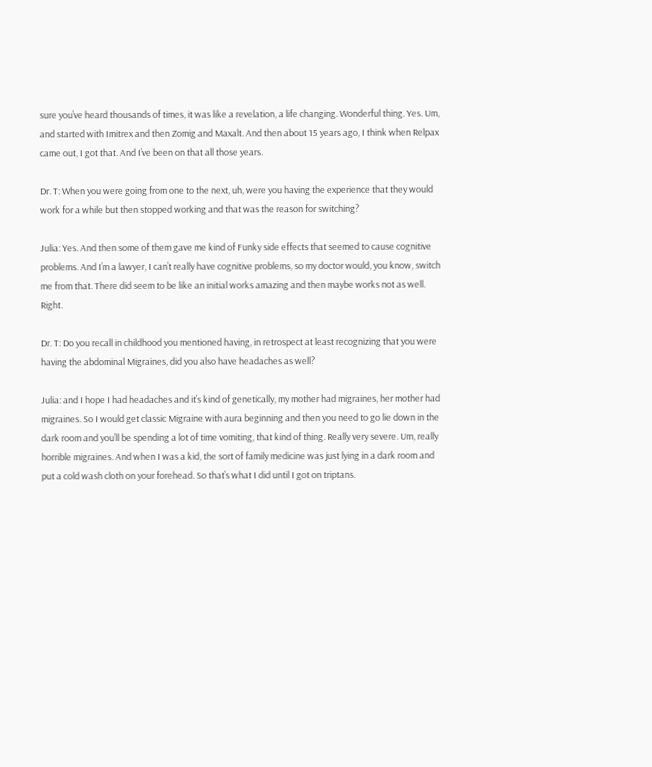sure you’ve heard thousands of times, it was like a revelation, a life changing. Wonderful thing. Yes. Um, and started with Imitrex and then Zomig and Maxalt. And then about 15 years ago, I think when Relpax came out, I got that. And I’ve been on that all those years.

Dr. T: When you were going from one to the next, uh, were you having the experience that they would work for a while but then stopped working and that was the reason for switching?

Julia: Yes. And then some of them gave me kind of Funky side effects that seemed to cause cognitive problems. And I’m a lawyer, I can’t really have cognitive problems, so my doctor would, you know, switch me from that. There did seem to be like an initial works amazing and then maybe works not as well. Right.

Dr. T: Do you recall in childhood you mentioned having, in retrospect at least recognizing that you were having the abdominal Migraines, did you also have headaches as well?

Julia: and I hope I had headaches and it’s kind of genetically, my mother had migraines, her mother had migraines. So I would get classic Migraine with aura beginning and then you need to go lie down in the dark room and you’ll be spending a lot of time vomiting, that kind of thing. Really very severe. Um, really horrible migraines. And when I was a kid, the sort of family medicine was just lying in a dark room and put a cold wash cloth on your forehead. So that’s what I did until I got on triptans.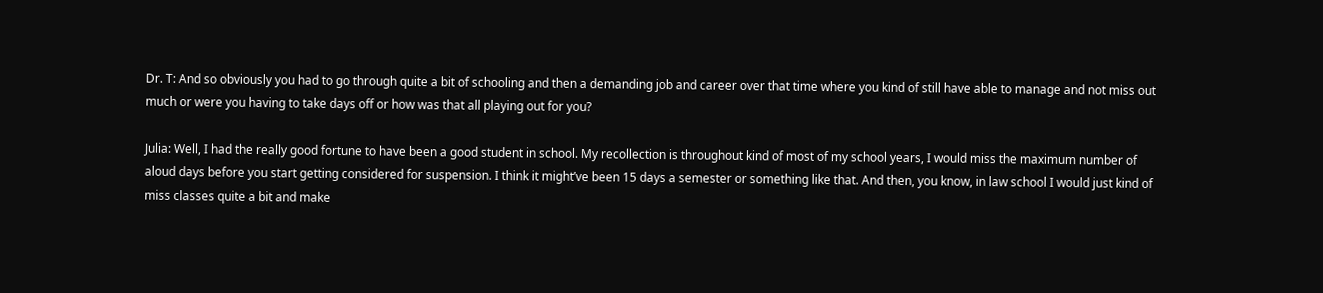Dr. T: And so obviously you had to go through quite a bit of schooling and then a demanding job and career over that time where you kind of still have able to manage and not miss out much or were you having to take days off or how was that all playing out for you?

Julia: Well, I had the really good fortune to have been a good student in school. My recollection is throughout kind of most of my school years, I would miss the maximum number of aloud days before you start getting considered for suspension. I think it might’ve been 15 days a semester or something like that. And then, you know, in law school I would just kind of miss classes quite a bit and make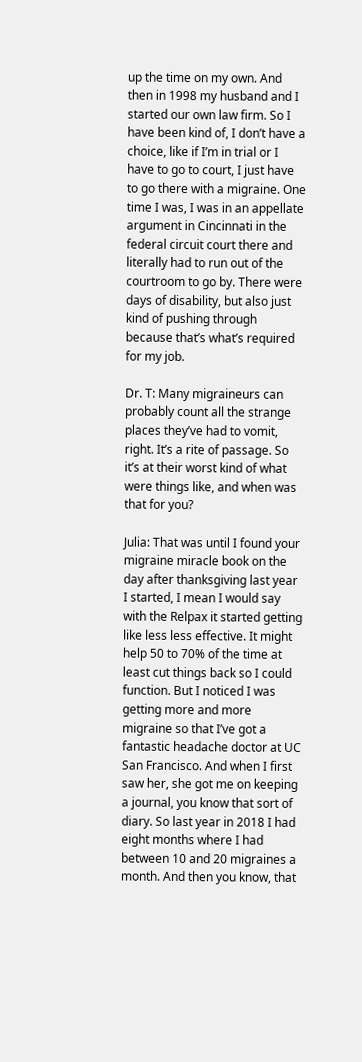up the time on my own. And then in 1998 my husband and I started our own law firm. So I have been kind of, I don’t have a choice, like if I’m in trial or I have to go to court, I just have to go there with a migraine. One time I was, I was in an appellate argument in Cincinnati in the federal circuit court there and literally had to run out of the courtroom to go by. There were days of disability, but also just kind of pushing through because that’s what’s required for my job.

Dr. T: Many migraineurs can probably count all the strange places they’ve had to vomit, right. It’s a rite of passage. So it’s at their worst kind of what were things like, and when was that for you?

Julia: That was until I found your migraine miracle book on the day after thanksgiving last year I started, I mean I would say with the Relpax it started getting like less less effective. It might help 50 to 70% of the time at least cut things back so I could function. But I noticed I was getting more and more migraine so that I’ve got a fantastic headache doctor at UC San Francisco. And when I first saw her, she got me on keeping a journal, you know that sort of diary. So last year in 2018 I had eight months where I had between 10 and 20 migraines a month. And then you know, that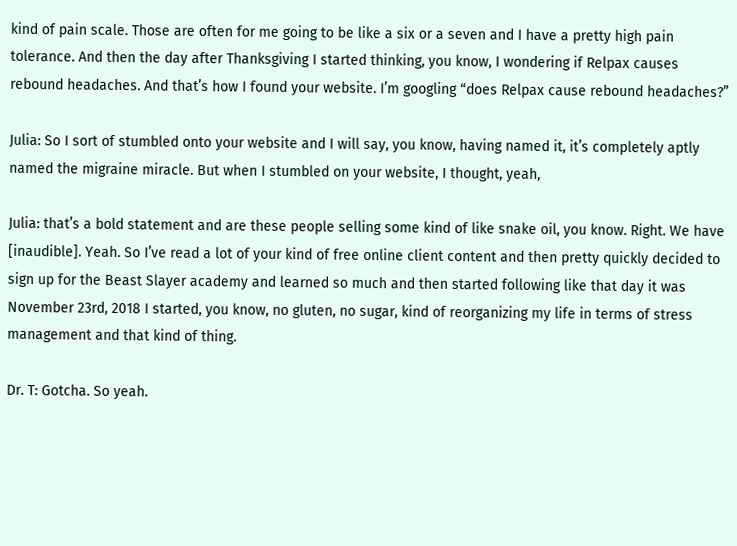kind of pain scale. Those are often for me going to be like a six or a seven and I have a pretty high pain tolerance. And then the day after Thanksgiving I started thinking, you know, I wondering if Relpax causes rebound headaches. And that’s how I found your website. I’m googling “does Relpax cause rebound headaches?”

Julia: So I sort of stumbled onto your website and I will say, you know, having named it, it’s completely aptly named the migraine miracle. But when I stumbled on your website, I thought, yeah,

Julia: that’s a bold statement and are these people selling some kind of like snake oil, you know. Right. We have [inaudible]. Yeah. So I’ve read a lot of your kind of free online client content and then pretty quickly decided to sign up for the Beast Slayer academy and learned so much and then started following like that day it was November 23rd, 2018 I started, you know, no gluten, no sugar, kind of reorganizing my life in terms of stress management and that kind of thing.

Dr. T: Gotcha. So yeah.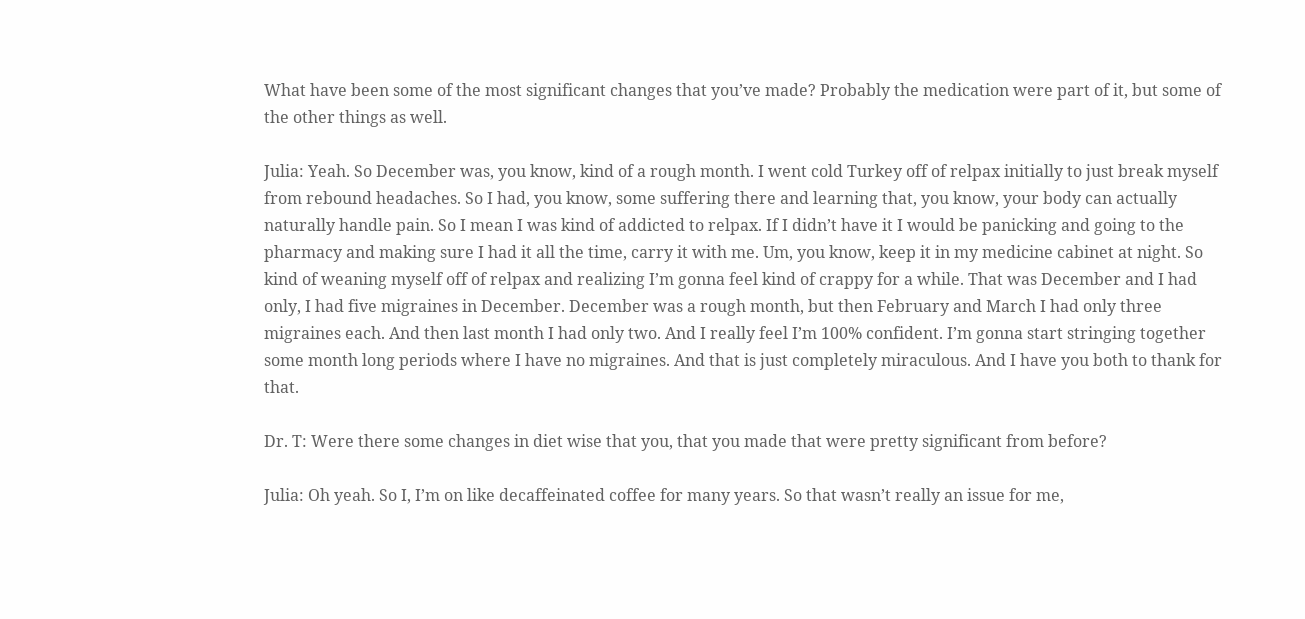What have been some of the most significant changes that you’ve made? Probably the medication were part of it, but some of the other things as well.

Julia: Yeah. So December was, you know, kind of a rough month. I went cold Turkey off of relpax initially to just break myself from rebound headaches. So I had, you know, some suffering there and learning that, you know, your body can actually naturally handle pain. So I mean I was kind of addicted to relpax. If I didn’t have it I would be panicking and going to the pharmacy and making sure I had it all the time, carry it with me. Um, you know, keep it in my medicine cabinet at night. So kind of weaning myself off of relpax and realizing I’m gonna feel kind of crappy for a while. That was December and I had only, I had five migraines in December. December was a rough month, but then February and March I had only three migraines each. And then last month I had only two. And I really feel I’m 100% confident. I’m gonna start stringing together some month long periods where I have no migraines. And that is just completely miraculous. And I have you both to thank for that.

Dr. T: Were there some changes in diet wise that you, that you made that were pretty significant from before?

Julia: Oh yeah. So I, I’m on like decaffeinated coffee for many years. So that wasn’t really an issue for me,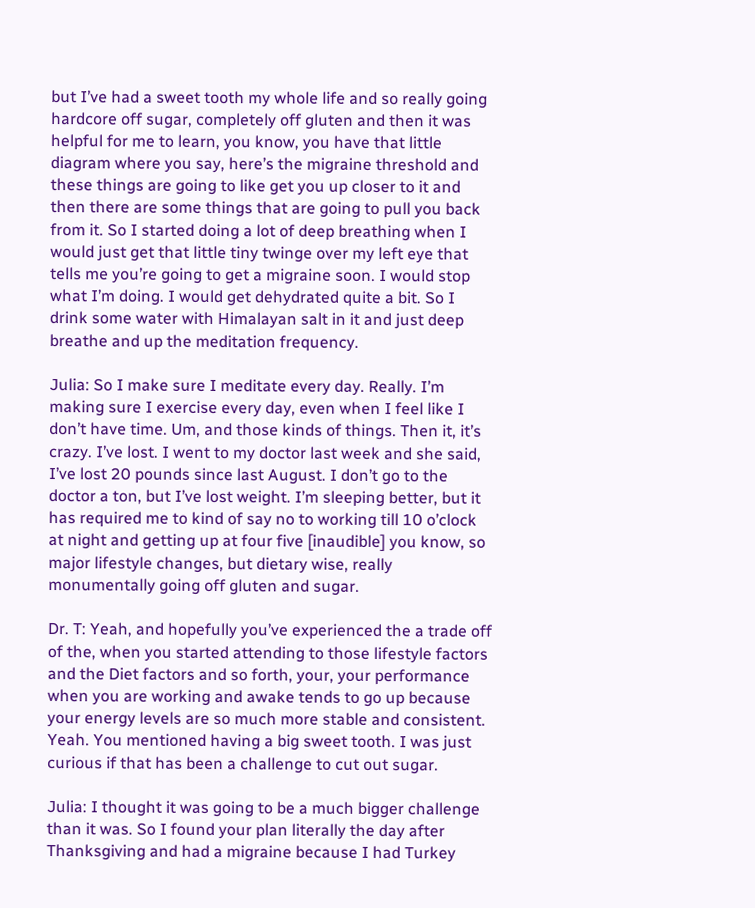but I’ve had a sweet tooth my whole life and so really going hardcore off sugar, completely off gluten and then it was helpful for me to learn, you know, you have that little diagram where you say, here’s the migraine threshold and these things are going to like get you up closer to it and then there are some things that are going to pull you back from it. So I started doing a lot of deep breathing when I would just get that little tiny twinge over my left eye that tells me you’re going to get a migraine soon. I would stop what I’m doing. I would get dehydrated quite a bit. So I drink some water with Himalayan salt in it and just deep breathe and up the meditation frequency.

Julia: So I make sure I meditate every day. Really. I’m making sure I exercise every day, even when I feel like I don’t have time. Um, and those kinds of things. Then it, it’s crazy. I’ve lost. I went to my doctor last week and she said, I’ve lost 20 pounds since last August. I don’t go to the doctor a ton, but I’ve lost weight. I’m sleeping better, but it has required me to kind of say no to working till 10 o’clock at night and getting up at four five [inaudible] you know, so major lifestyle changes, but dietary wise, really monumentally going off gluten and sugar.

Dr. T: Yeah, and hopefully you’ve experienced the a trade off of the, when you started attending to those lifestyle factors and the Diet factors and so forth, your, your performance when you are working and awake tends to go up because your energy levels are so much more stable and consistent. Yeah. You mentioned having a big sweet tooth. I was just curious if that has been a challenge to cut out sugar.

Julia: I thought it was going to be a much bigger challenge than it was. So I found your plan literally the day after Thanksgiving and had a migraine because I had Turkey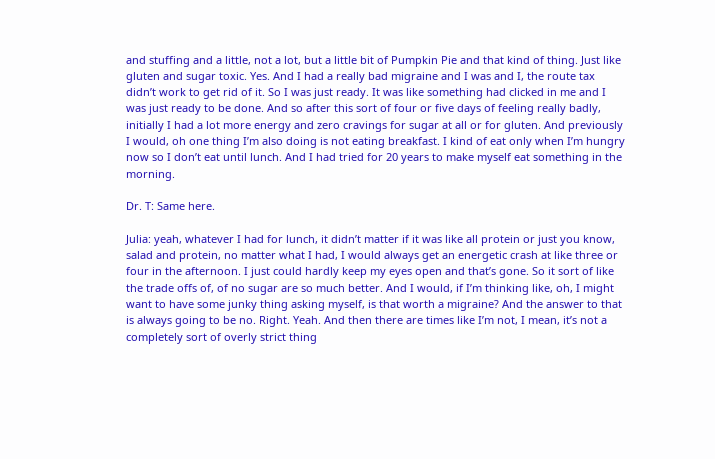and stuffing and a little, not a lot, but a little bit of Pumpkin Pie and that kind of thing. Just like gluten and sugar toxic. Yes. And I had a really bad migraine and I was and I, the route tax didn’t work to get rid of it. So I was just ready. It was like something had clicked in me and I was just ready to be done. And so after this sort of four or five days of feeling really badly, initially I had a lot more energy and zero cravings for sugar at all or for gluten. And previously I would, oh one thing I’m also doing is not eating breakfast. I kind of eat only when I’m hungry now so I don’t eat until lunch. And I had tried for 20 years to make myself eat something in the morning.

Dr. T: Same here.

Julia: yeah, whatever I had for lunch, it didn’t matter if it was like all protein or just you know, salad and protein, no matter what I had, I would always get an energetic crash at like three or four in the afternoon. I just could hardly keep my eyes open and that’s gone. So it sort of like the trade offs of, of no sugar are so much better. And I would, if I’m thinking like, oh, I might want to have some junky thing asking myself, is that worth a migraine? And the answer to that is always going to be no. Right. Yeah. And then there are times like I’m not, I mean, it’s not a completely sort of overly strict thing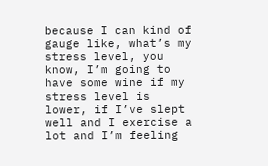because I can kind of gauge like, what’s my stress level, you know, I’m going to have some wine if my stress level is lower, if I’ve slept well and I exercise a lot and I’m feeling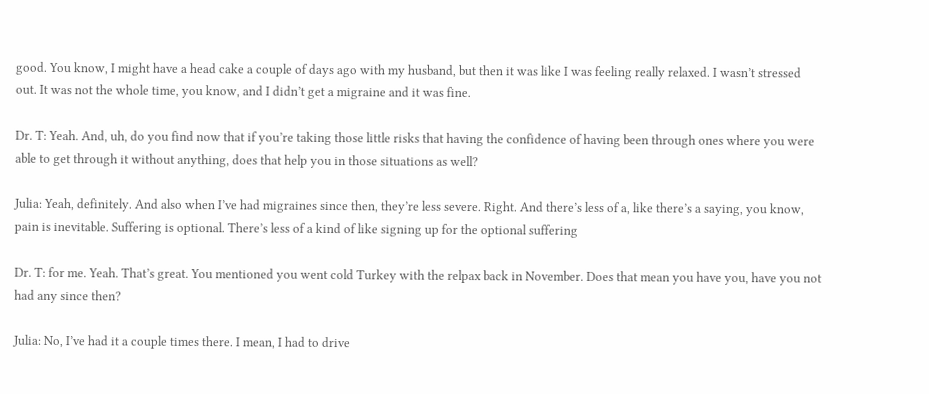good. You know, I might have a head cake a couple of days ago with my husband, but then it was like I was feeling really relaxed. I wasn’t stressed out. It was not the whole time, you know, and I didn’t get a migraine and it was fine.

Dr. T: Yeah. And, uh, do you find now that if you’re taking those little risks that having the confidence of having been through ones where you were able to get through it without anything, does that help you in those situations as well?

Julia: Yeah, definitely. And also when I’ve had migraines since then, they’re less severe. Right. And there’s less of a, like there’s a saying, you know, pain is inevitable. Suffering is optional. There’s less of a kind of like signing up for the optional suffering

Dr. T: for me. Yeah. That’s great. You mentioned you went cold Turkey with the relpax back in November. Does that mean you have you, have you not had any since then?

Julia: No, I’ve had it a couple times there. I mean, I had to drive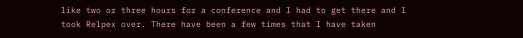like two or three hours for a conference and I had to get there and I took Relpex over. There have been a few times that I have taken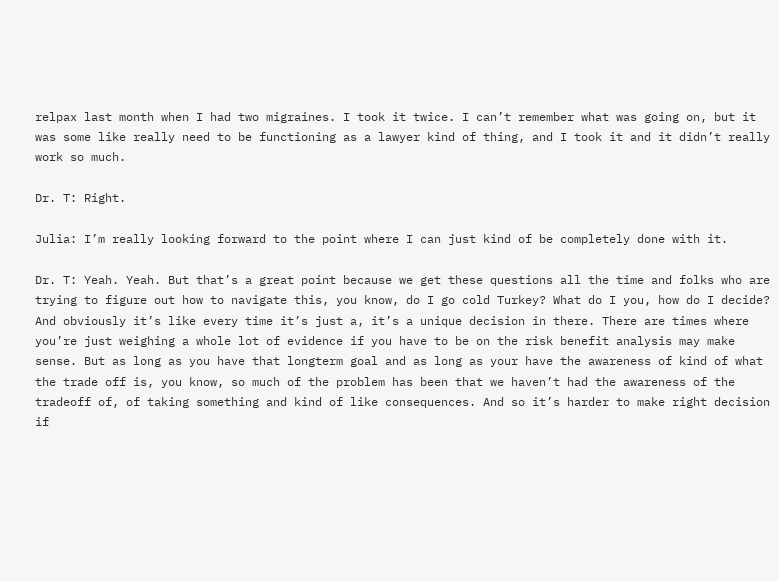relpax last month when I had two migraines. I took it twice. I can’t remember what was going on, but it was some like really need to be functioning as a lawyer kind of thing, and I took it and it didn’t really work so much.

Dr. T: Right.

Julia: I’m really looking forward to the point where I can just kind of be completely done with it.

Dr. T: Yeah. Yeah. But that’s a great point because we get these questions all the time and folks who are trying to figure out how to navigate this, you know, do I go cold Turkey? What do I you, how do I decide? And obviously it’s like every time it’s just a, it’s a unique decision in there. There are times where you’re just weighing a whole lot of evidence if you have to be on the risk benefit analysis may make sense. But as long as you have that longterm goal and as long as your have the awareness of kind of what the trade off is, you know, so much of the problem has been that we haven’t had the awareness of the tradeoff of, of taking something and kind of like consequences. And so it’s harder to make right decision if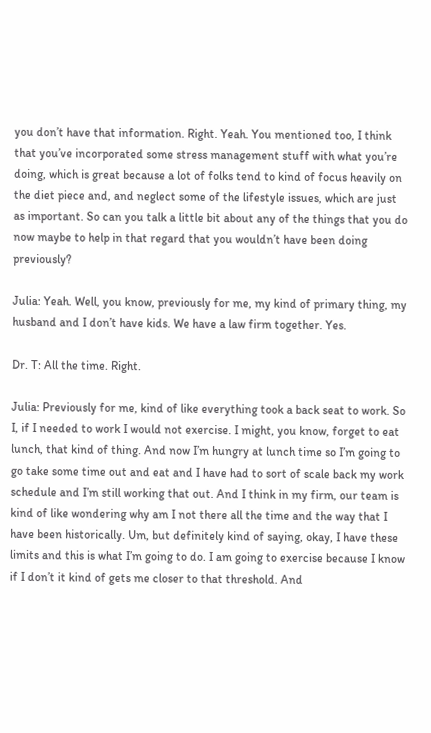you don’t have that information. Right. Yeah. You mentioned too, I think that you’ve incorporated some stress management stuff with what you’re doing, which is great because a lot of folks tend to kind of focus heavily on the diet piece and, and neglect some of the lifestyle issues, which are just as important. So can you talk a little bit about any of the things that you do now maybe to help in that regard that you wouldn’t have been doing previously?

Julia: Yeah. Well, you know, previously for me, my kind of primary thing, my husband and I don’t have kids. We have a law firm together. Yes.

Dr. T: All the time. Right.

Julia: Previously for me, kind of like everything took a back seat to work. So I, if I needed to work I would not exercise. I might, you know, forget to eat lunch, that kind of thing. And now I’m hungry at lunch time so I’m going to go take some time out and eat and I have had to sort of scale back my work schedule and I’m still working that out. And I think in my firm, our team is kind of like wondering why am I not there all the time and the way that I have been historically. Um, but definitely kind of saying, okay, I have these limits and this is what I’m going to do. I am going to exercise because I know if I don’t it kind of gets me closer to that threshold. And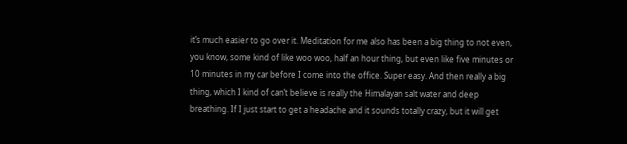it’s much easier to go over it. Meditation for me also has been a big thing to not even, you know, some kind of like woo woo, half an hour thing, but even like five minutes or 10 minutes in my car before I come into the office. Super easy. And then really a big thing, which I kind of can’t believe is really the Himalayan salt water and deep breathing. If I just start to get a headache and it sounds totally crazy, but it will get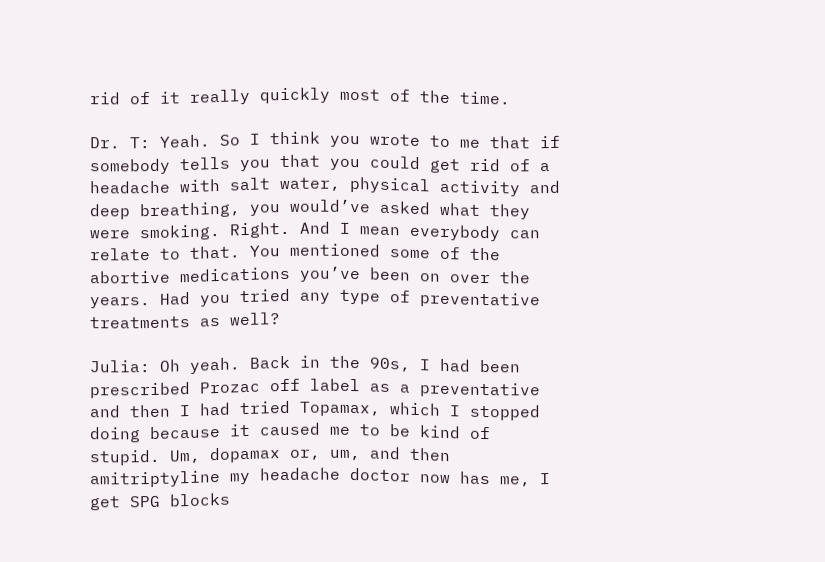rid of it really quickly most of the time.

Dr. T: Yeah. So I think you wrote to me that if somebody tells you that you could get rid of a headache with salt water, physical activity and deep breathing, you would’ve asked what they were smoking. Right. And I mean everybody can relate to that. You mentioned some of the abortive medications you’ve been on over the years. Had you tried any type of preventative treatments as well?

Julia: Oh yeah. Back in the 90s, I had been prescribed Prozac off label as a preventative and then I had tried Topamax, which I stopped doing because it caused me to be kind of stupid. Um, dopamax or, um, and then amitriptyline my headache doctor now has me, I get SPG blocks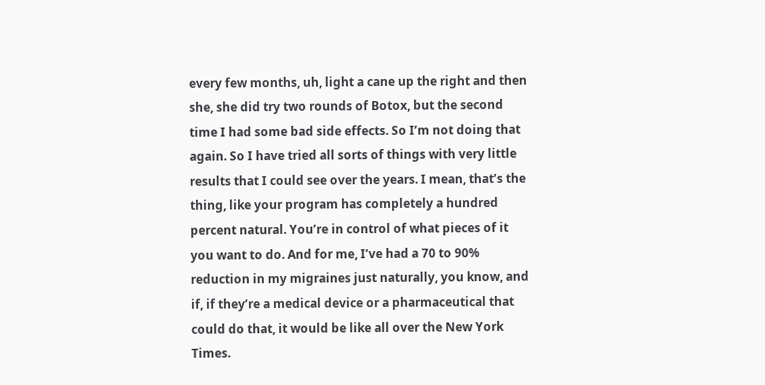every few months, uh, light a cane up the right and then she, she did try two rounds of Botox, but the second time I had some bad side effects. So I’m not doing that again. So I have tried all sorts of things with very little results that I could see over the years. I mean, that’s the thing, like your program has completely a hundred percent natural. You’re in control of what pieces of it you want to do. And for me, I’ve had a 70 to 90% reduction in my migraines just naturally, you know, and if, if they’re a medical device or a pharmaceutical that could do that, it would be like all over the New York Times.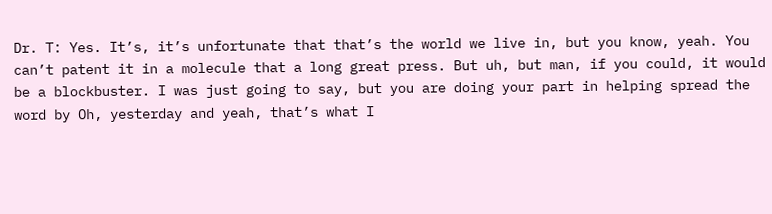Dr. T: Yes. It’s, it’s unfortunate that that’s the world we live in, but you know, yeah. You can’t patent it in a molecule that a long great press. But uh, but man, if you could, it would be a blockbuster. I was just going to say, but you are doing your part in helping spread the word by Oh, yesterday and yeah, that’s what I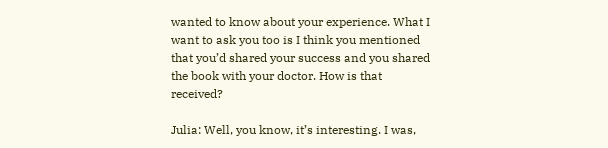wanted to know about your experience. What I want to ask you too is I think you mentioned that you’d shared your success and you shared the book with your doctor. How is that received?

Julia: Well, you know, it’s interesting. I was,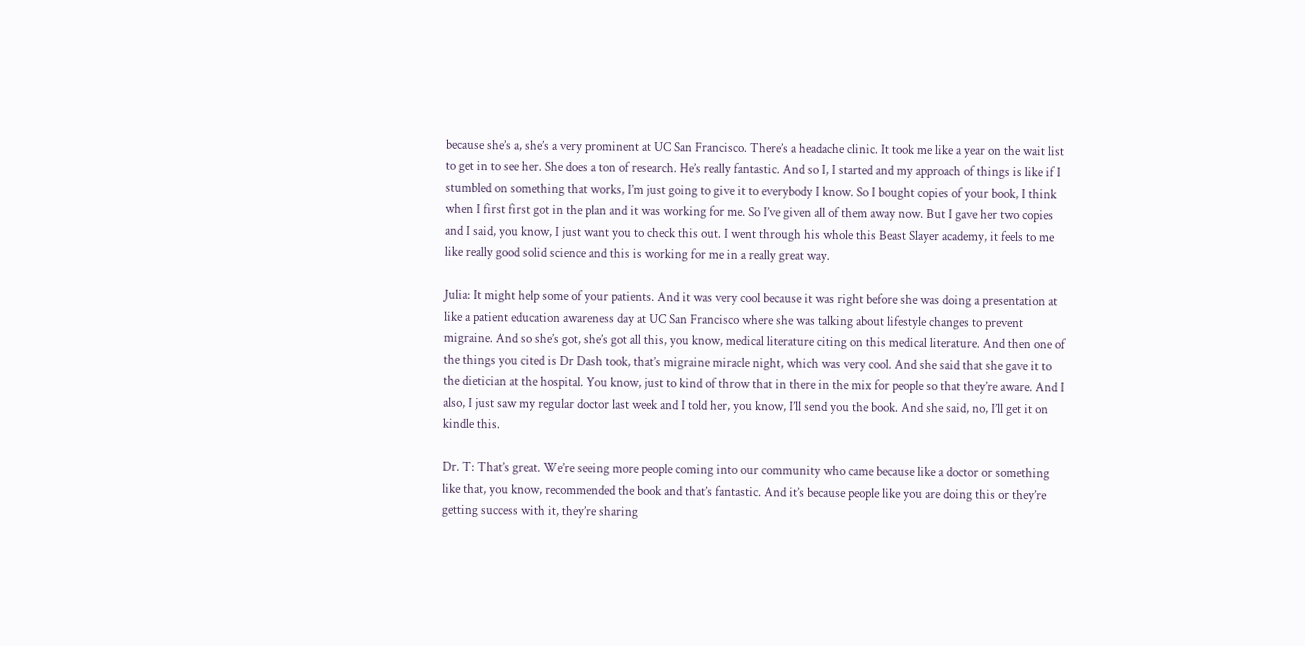because she’s a, she’s a very prominent at UC San Francisco. There’s a headache clinic. It took me like a year on the wait list to get in to see her. She does a ton of research. He’s really fantastic. And so I, I started and my approach of things is like if I stumbled on something that works, I’m just going to give it to everybody I know. So I bought copies of your book, I think when I first first got in the plan and it was working for me. So I’ve given all of them away now. But I gave her two copies and I said, you know, I just want you to check this out. I went through his whole this Beast Slayer academy, it feels to me like really good solid science and this is working for me in a really great way.

Julia: It might help some of your patients. And it was very cool because it was right before she was doing a presentation at like a patient education awareness day at UC San Francisco where she was talking about lifestyle changes to prevent migraine. And so she’s got, she’s got all this, you know, medical literature citing on this medical literature. And then one of the things you cited is Dr Dash took, that’s migraine miracle night, which was very cool. And she said that she gave it to the dietician at the hospital. You know, just to kind of throw that in there in the mix for people so that they’re aware. And I also, I just saw my regular doctor last week and I told her, you know, I’ll send you the book. And she said, no, I’ll get it on kindle this.

Dr. T: That’s great. We’re seeing more people coming into our community who came because like a doctor or something like that, you know, recommended the book and that’s fantastic. And it’s because people like you are doing this or they’re getting success with it, they’re sharing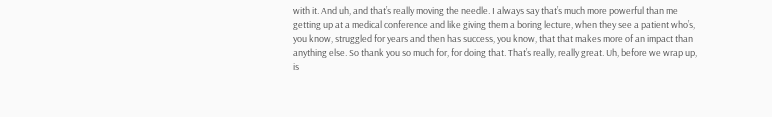with it. And uh, and that’s really moving the needle. I always say that’s much more powerful than me getting up at a medical conference and like giving them a boring lecture, when they see a patient who’s, you know, struggled for years and then has success, you know, that that makes more of an impact than anything else. So thank you so much for, for doing that. That’s really, really great. Uh, before we wrap up, is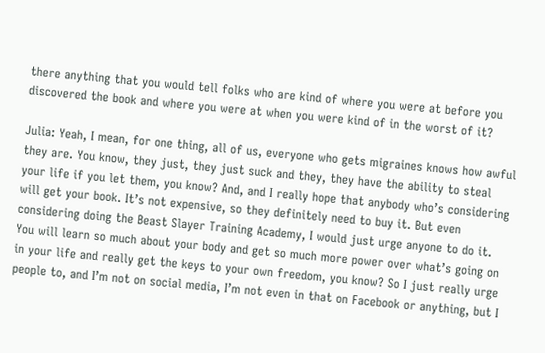there anything that you would tell folks who are kind of where you were at before you discovered the book and where you were at when you were kind of in the worst of it?

Julia: Yeah, I mean, for one thing, all of us, everyone who gets migraines knows how awful they are. You know, they just, they just suck and they, they have the ability to steal your life if you let them, you know? And, and I really hope that anybody who’s considering will get your book. It’s not expensive, so they definitely need to buy it. But even considering doing the Beast Slayer Training Academy, I would just urge anyone to do it. You will learn so much about your body and get so much more power over what’s going on in your life and really get the keys to your own freedom, you know? So I just really urge people to, and I’m not on social media, I’m not even in that on Facebook or anything, but I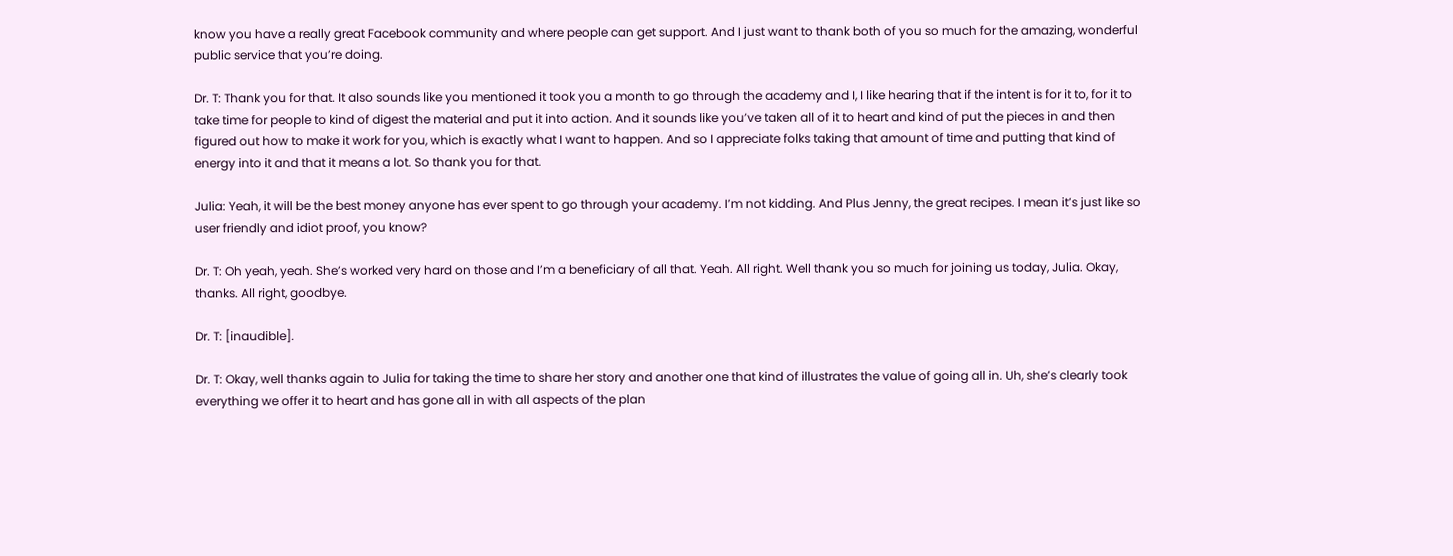know you have a really great Facebook community and where people can get support. And I just want to thank both of you so much for the amazing, wonderful public service that you’re doing.

Dr. T: Thank you for that. It also sounds like you mentioned it took you a month to go through the academy and I, I like hearing that if the intent is for it to, for it to take time for people to kind of digest the material and put it into action. And it sounds like you’ve taken all of it to heart and kind of put the pieces in and then figured out how to make it work for you, which is exactly what I want to happen. And so I appreciate folks taking that amount of time and putting that kind of energy into it and that it means a lot. So thank you for that.

Julia: Yeah, it will be the best money anyone has ever spent to go through your academy. I’m not kidding. And Plus Jenny, the great recipes. I mean it’s just like so user friendly and idiot proof, you know?

Dr. T: Oh yeah, yeah. She’s worked very hard on those and I’m a beneficiary of all that. Yeah. All right. Well thank you so much for joining us today, Julia. Okay, thanks. All right, goodbye.

Dr. T: [inaudible].

Dr. T: Okay, well thanks again to Julia for taking the time to share her story and another one that kind of illustrates the value of going all in. Uh, she’s clearly took everything we offer it to heart and has gone all in with all aspects of the plan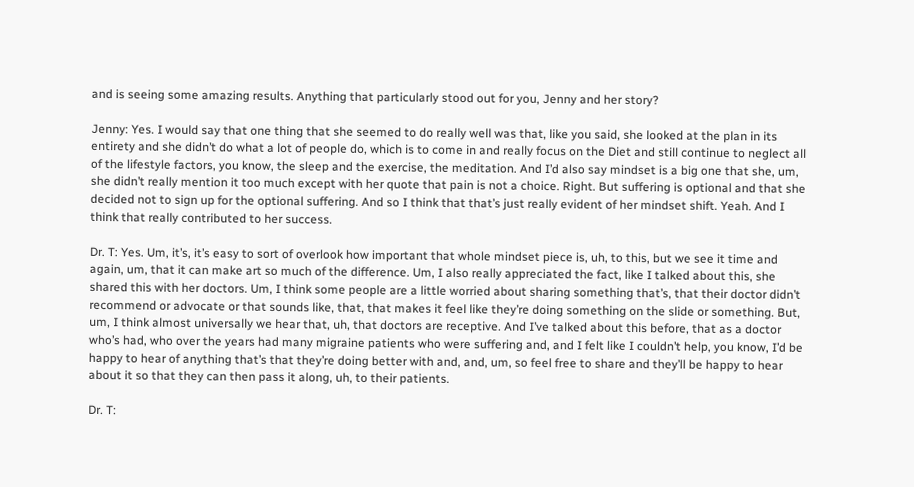and is seeing some amazing results. Anything that particularly stood out for you, Jenny and her story?

Jenny: Yes. I would say that one thing that she seemed to do really well was that, like you said, she looked at the plan in its entirety and she didn’t do what a lot of people do, which is to come in and really focus on the Diet and still continue to neglect all of the lifestyle factors, you know, the sleep and the exercise, the meditation. And I’d also say mindset is a big one that she, um, she didn’t really mention it too much except with her quote that pain is not a choice. Right. But suffering is optional and that she decided not to sign up for the optional suffering. And so I think that that’s just really evident of her mindset shift. Yeah. And I think that really contributed to her success.

Dr. T: Yes. Um, it’s, it’s easy to sort of overlook how important that whole mindset piece is, uh, to this, but we see it time and again, um, that it can make art so much of the difference. Um, I also really appreciated the fact, like I talked about this, she shared this with her doctors. Um, I think some people are a little worried about sharing something that’s, that their doctor didn’t recommend or advocate or that sounds like, that, that makes it feel like they’re doing something on the slide or something. But, um, I think almost universally we hear that, uh, that doctors are receptive. And I’ve talked about this before, that as a doctor who’s had, who over the years had many migraine patients who were suffering and, and I felt like I couldn’t help, you know, I’d be happy to hear of anything that’s that they’re doing better with and, and, um, so feel free to share and they’ll be happy to hear about it so that they can then pass it along, uh, to their patients.

Dr. T: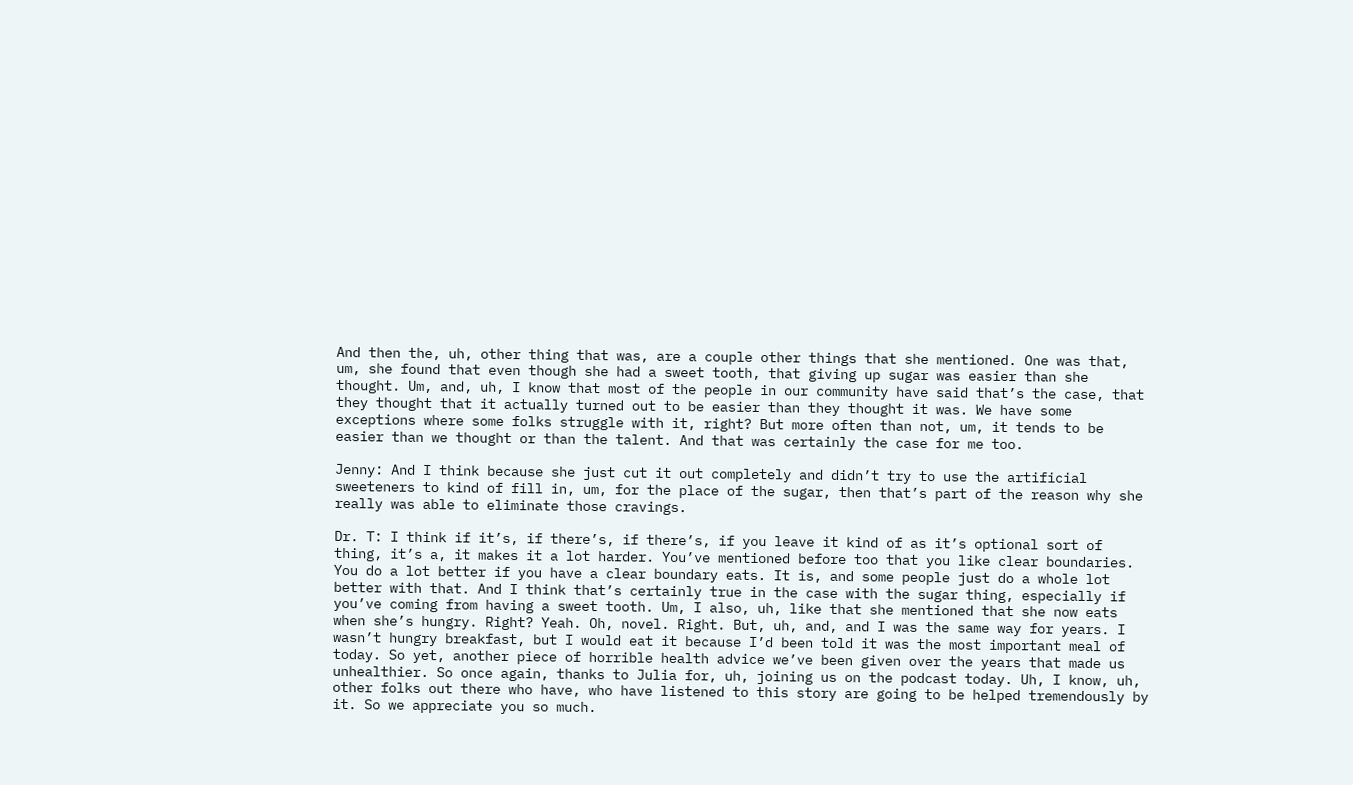And then the, uh, other thing that was, are a couple other things that she mentioned. One was that, um, she found that even though she had a sweet tooth, that giving up sugar was easier than she thought. Um, and, uh, I know that most of the people in our community have said that’s the case, that they thought that it actually turned out to be easier than they thought it was. We have some exceptions where some folks struggle with it, right? But more often than not, um, it tends to be easier than we thought or than the talent. And that was certainly the case for me too.

Jenny: And I think because she just cut it out completely and didn’t try to use the artificial sweeteners to kind of fill in, um, for the place of the sugar, then that’s part of the reason why she really was able to eliminate those cravings.

Dr. T: I think if it’s, if there’s, if there’s, if you leave it kind of as it’s optional sort of thing, it’s a, it makes it a lot harder. You’ve mentioned before too that you like clear boundaries. You do a lot better if you have a clear boundary eats. It is, and some people just do a whole lot better with that. And I think that’s certainly true in the case with the sugar thing, especially if you’ve coming from having a sweet tooth. Um, I also, uh, like that she mentioned that she now eats when she’s hungry. Right? Yeah. Oh, novel. Right. But, uh, and, and I was the same way for years. I wasn’t hungry breakfast, but I would eat it because I’d been told it was the most important meal of today. So yet, another piece of horrible health advice we’ve been given over the years that made us unhealthier. So once again, thanks to Julia for, uh, joining us on the podcast today. Uh, I know, uh, other folks out there who have, who have listened to this story are going to be helped tremendously by it. So we appreciate you so much.